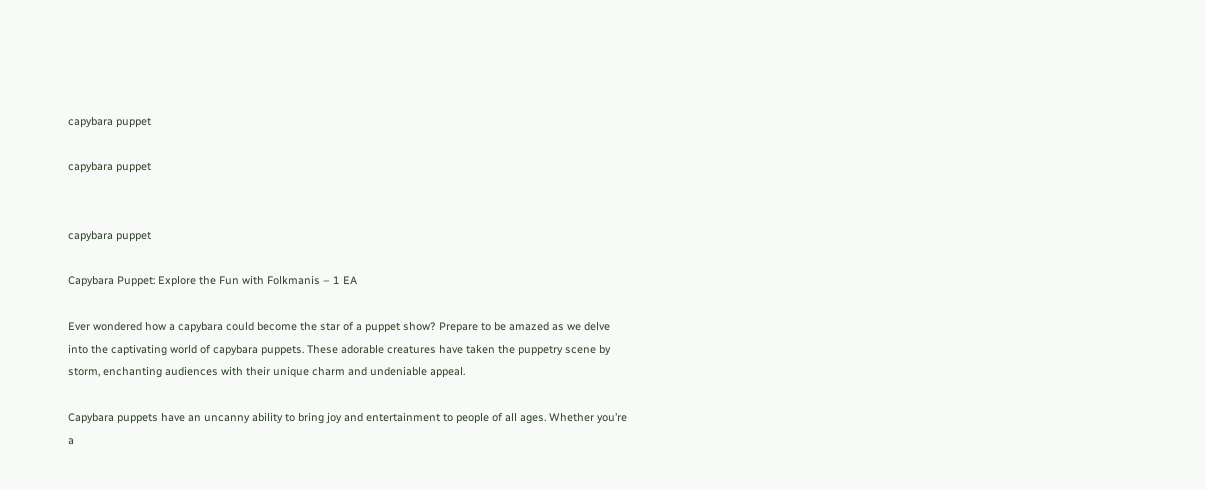capybara puppet

capybara puppet


capybara puppet

Capybara Puppet: Explore the Fun with Folkmanis – 1 EA

Ever wondered how a capybara could become the star of a puppet show? Prepare to be amazed as we delve into the captivating world of capybara puppets. These adorable creatures have taken the puppetry scene by storm, enchanting audiences with their unique charm and undeniable appeal.

Capybara puppets have an uncanny ability to bring joy and entertainment to people of all ages. Whether you’re a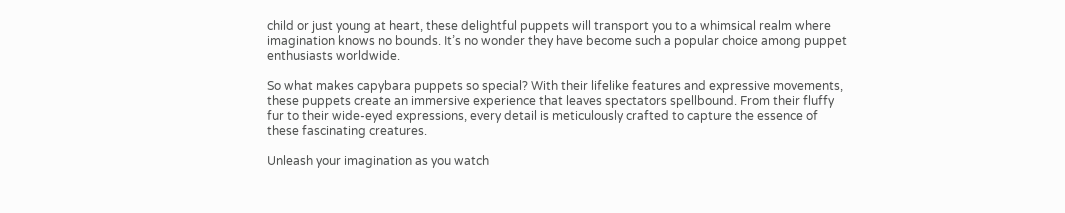child or just young at heart, these delightful puppets will transport you to a whimsical realm where imagination knows no bounds. It’s no wonder they have become such a popular choice among puppet enthusiasts worldwide.

So what makes capybara puppets so special? With their lifelike features and expressive movements, these puppets create an immersive experience that leaves spectators spellbound. From their fluffy fur to their wide-eyed expressions, every detail is meticulously crafted to capture the essence of these fascinating creatures.

Unleash your imagination as you watch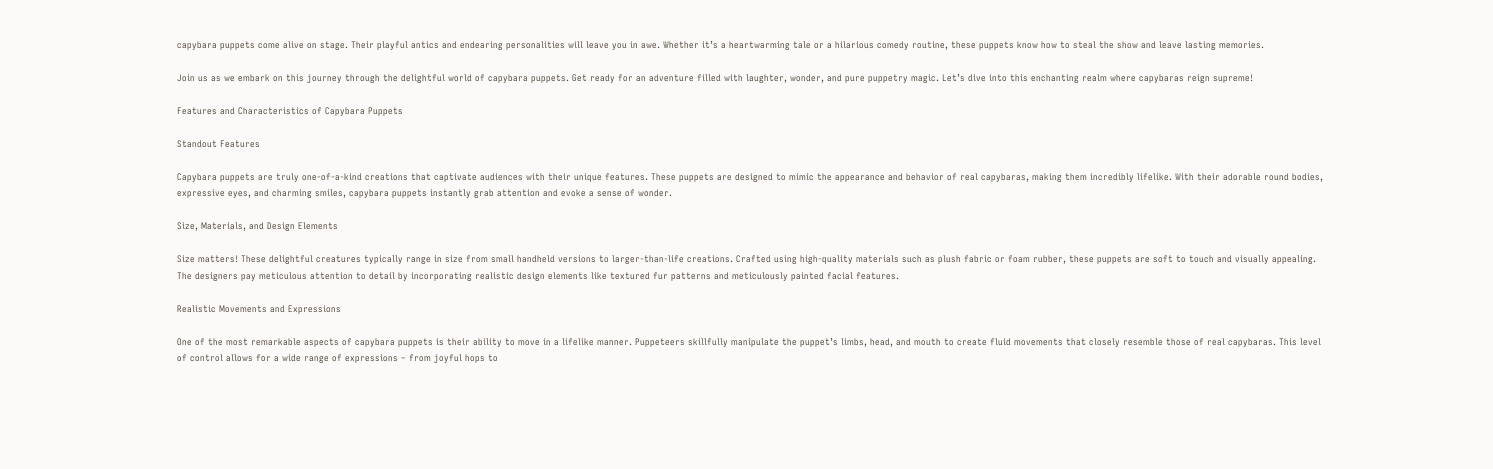capybara puppets come alive on stage. Their playful antics and endearing personalities will leave you in awe. Whether it’s a heartwarming tale or a hilarious comedy routine, these puppets know how to steal the show and leave lasting memories.

Join us as we embark on this journey through the delightful world of capybara puppets. Get ready for an adventure filled with laughter, wonder, and pure puppetry magic. Let’s dive into this enchanting realm where capybaras reign supreme!

Features and Characteristics of Capybara Puppets

Standout Features

Capybara puppets are truly one-of-a-kind creations that captivate audiences with their unique features. These puppets are designed to mimic the appearance and behavior of real capybaras, making them incredibly lifelike. With their adorable round bodies, expressive eyes, and charming smiles, capybara puppets instantly grab attention and evoke a sense of wonder.

Size, Materials, and Design Elements

Size matters! These delightful creatures typically range in size from small handheld versions to larger-than-life creations. Crafted using high-quality materials such as plush fabric or foam rubber, these puppets are soft to touch and visually appealing. The designers pay meticulous attention to detail by incorporating realistic design elements like textured fur patterns and meticulously painted facial features.

Realistic Movements and Expressions

One of the most remarkable aspects of capybara puppets is their ability to move in a lifelike manner. Puppeteers skillfully manipulate the puppet’s limbs, head, and mouth to create fluid movements that closely resemble those of real capybaras. This level of control allows for a wide range of expressions – from joyful hops to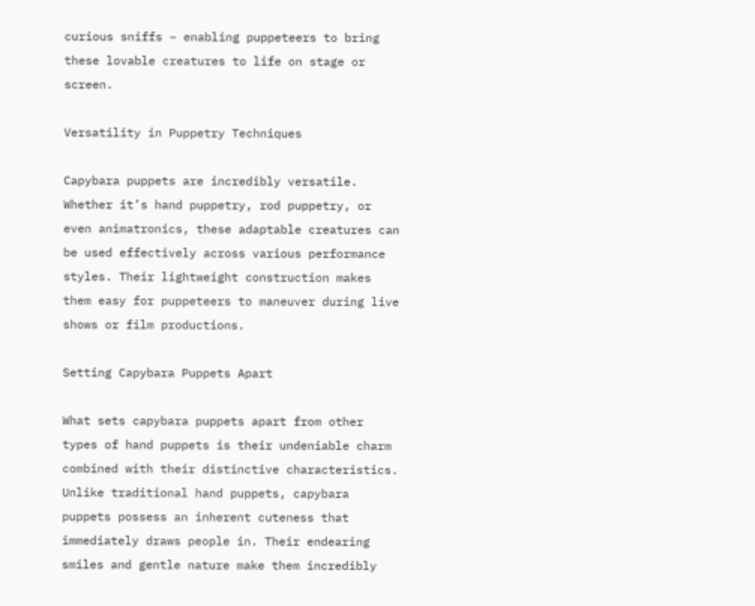curious sniffs – enabling puppeteers to bring these lovable creatures to life on stage or screen.

Versatility in Puppetry Techniques

Capybara puppets are incredibly versatile. Whether it’s hand puppetry, rod puppetry, or even animatronics, these adaptable creatures can be used effectively across various performance styles. Their lightweight construction makes them easy for puppeteers to maneuver during live shows or film productions.

Setting Capybara Puppets Apart

What sets capybara puppets apart from other types of hand puppets is their undeniable charm combined with their distinctive characteristics. Unlike traditional hand puppets, capybara puppets possess an inherent cuteness that immediately draws people in. Their endearing smiles and gentle nature make them incredibly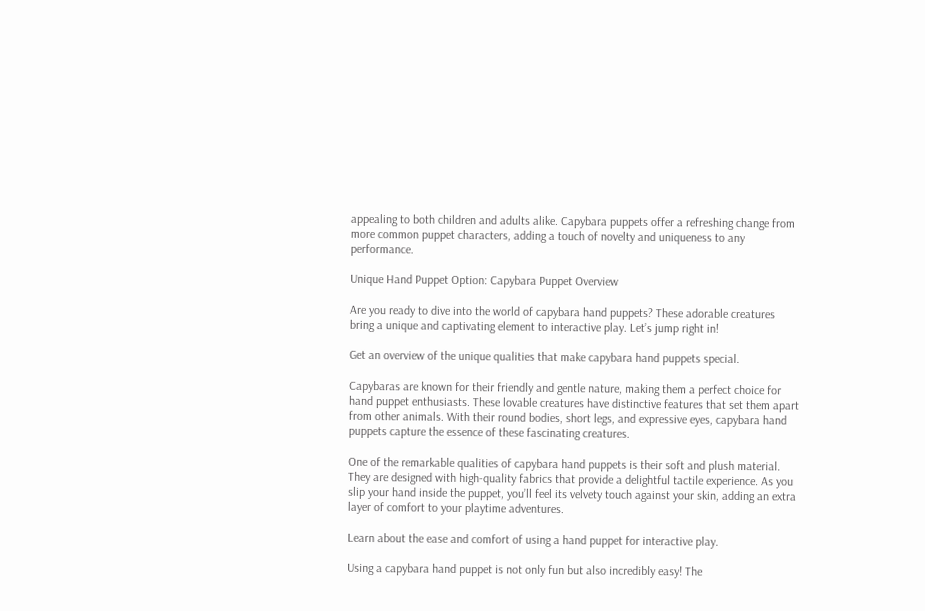appealing to both children and adults alike. Capybara puppets offer a refreshing change from more common puppet characters, adding a touch of novelty and uniqueness to any performance.

Unique Hand Puppet Option: Capybara Puppet Overview

Are you ready to dive into the world of capybara hand puppets? These adorable creatures bring a unique and captivating element to interactive play. Let’s jump right in!

Get an overview of the unique qualities that make capybara hand puppets special.

Capybaras are known for their friendly and gentle nature, making them a perfect choice for hand puppet enthusiasts. These lovable creatures have distinctive features that set them apart from other animals. With their round bodies, short legs, and expressive eyes, capybara hand puppets capture the essence of these fascinating creatures.

One of the remarkable qualities of capybara hand puppets is their soft and plush material. They are designed with high-quality fabrics that provide a delightful tactile experience. As you slip your hand inside the puppet, you’ll feel its velvety touch against your skin, adding an extra layer of comfort to your playtime adventures.

Learn about the ease and comfort of using a hand puppet for interactive play.

Using a capybara hand puppet is not only fun but also incredibly easy! The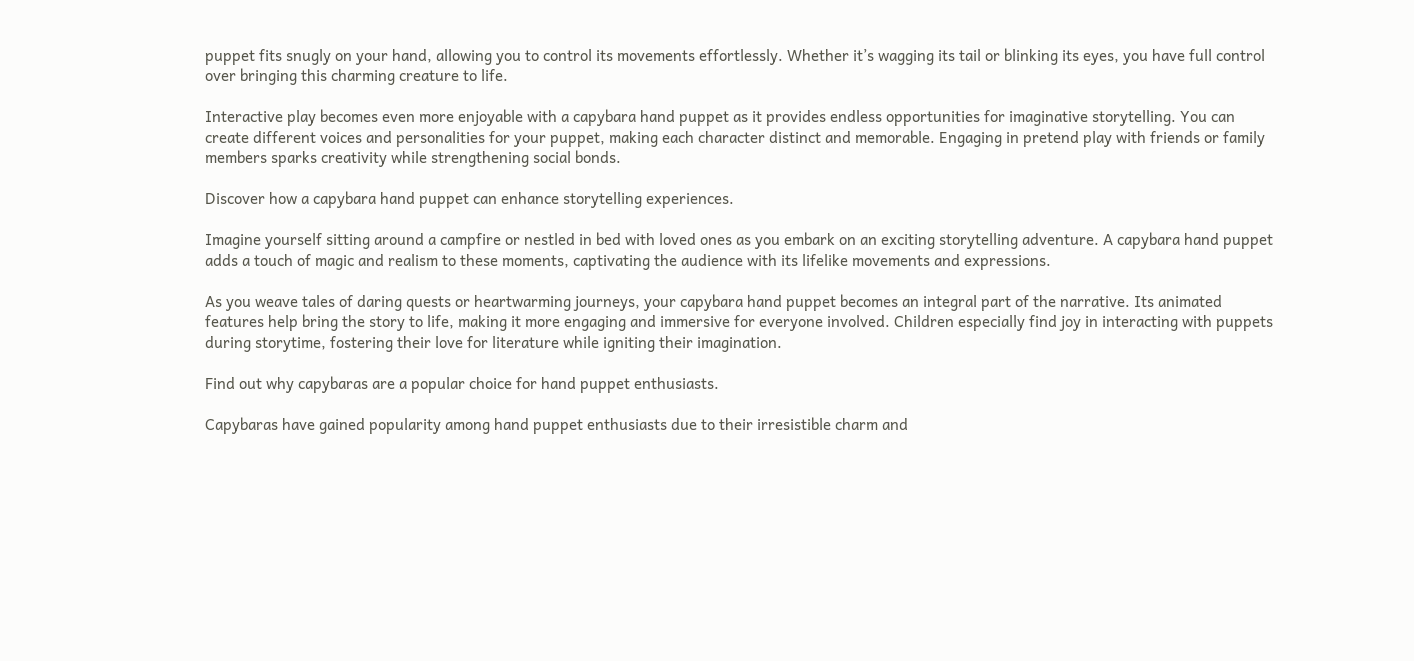puppet fits snugly on your hand, allowing you to control its movements effortlessly. Whether it’s wagging its tail or blinking its eyes, you have full control over bringing this charming creature to life.

Interactive play becomes even more enjoyable with a capybara hand puppet as it provides endless opportunities for imaginative storytelling. You can create different voices and personalities for your puppet, making each character distinct and memorable. Engaging in pretend play with friends or family members sparks creativity while strengthening social bonds.

Discover how a capybara hand puppet can enhance storytelling experiences.

Imagine yourself sitting around a campfire or nestled in bed with loved ones as you embark on an exciting storytelling adventure. A capybara hand puppet adds a touch of magic and realism to these moments, captivating the audience with its lifelike movements and expressions.

As you weave tales of daring quests or heartwarming journeys, your capybara hand puppet becomes an integral part of the narrative. Its animated features help bring the story to life, making it more engaging and immersive for everyone involved. Children especially find joy in interacting with puppets during storytime, fostering their love for literature while igniting their imagination.

Find out why capybaras are a popular choice for hand puppet enthusiasts.

Capybaras have gained popularity among hand puppet enthusiasts due to their irresistible charm and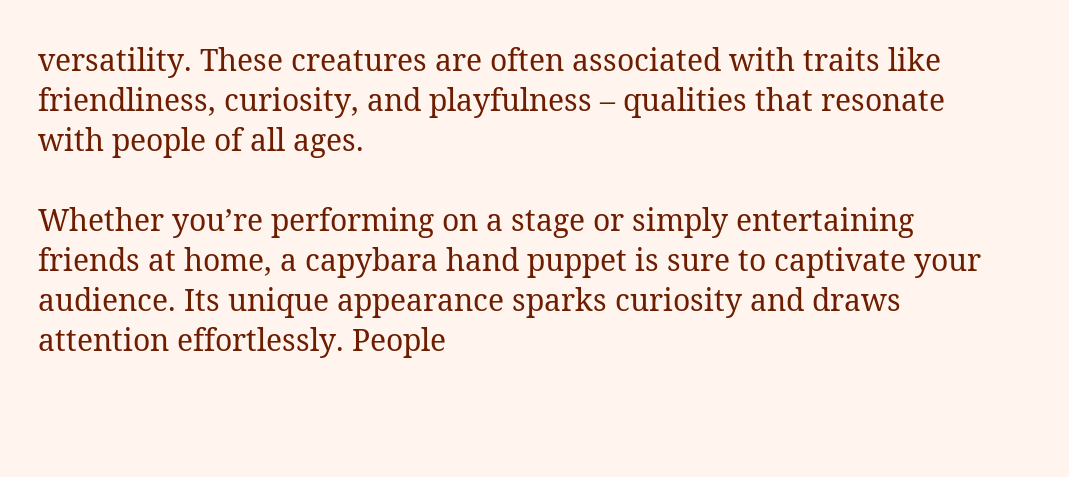versatility. These creatures are often associated with traits like friendliness, curiosity, and playfulness – qualities that resonate with people of all ages.

Whether you’re performing on a stage or simply entertaining friends at home, a capybara hand puppet is sure to captivate your audience. Its unique appearance sparks curiosity and draws attention effortlessly. People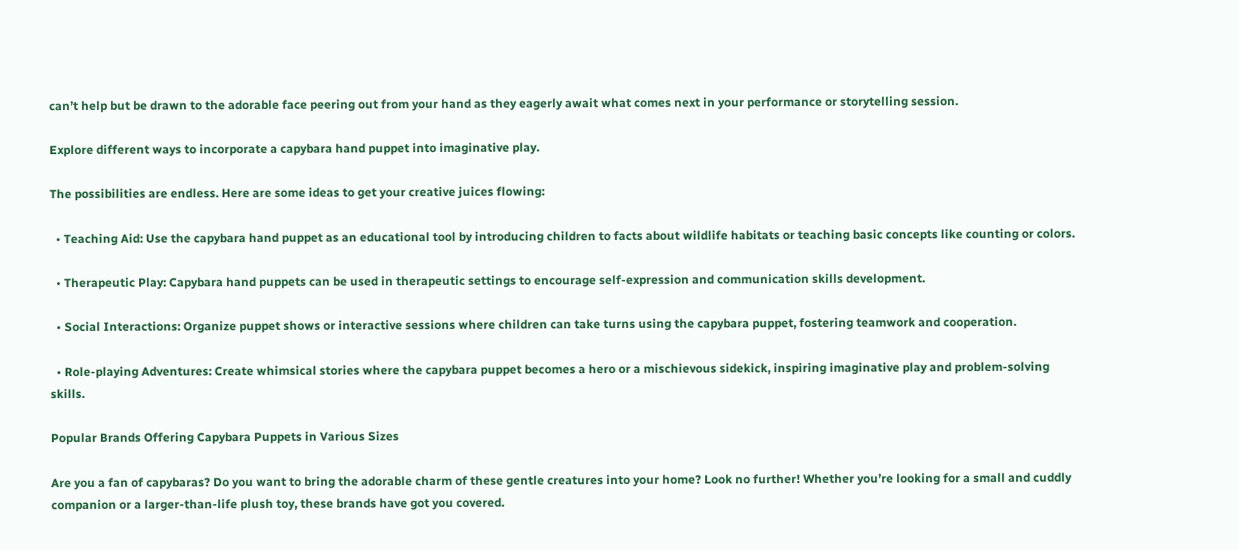can’t help but be drawn to the adorable face peering out from your hand as they eagerly await what comes next in your performance or storytelling session.

Explore different ways to incorporate a capybara hand puppet into imaginative play.

The possibilities are endless. Here are some ideas to get your creative juices flowing:

  • Teaching Aid: Use the capybara hand puppet as an educational tool by introducing children to facts about wildlife habitats or teaching basic concepts like counting or colors.

  • Therapeutic Play: Capybara hand puppets can be used in therapeutic settings to encourage self-expression and communication skills development.

  • Social Interactions: Organize puppet shows or interactive sessions where children can take turns using the capybara puppet, fostering teamwork and cooperation.

  • Role-playing Adventures: Create whimsical stories where the capybara puppet becomes a hero or a mischievous sidekick, inspiring imaginative play and problem-solving skills.

Popular Brands Offering Capybara Puppets in Various Sizes

Are you a fan of capybaras? Do you want to bring the adorable charm of these gentle creatures into your home? Look no further! Whether you’re looking for a small and cuddly companion or a larger-than-life plush toy, these brands have got you covered.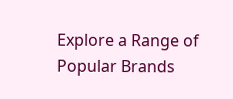Explore a Range of Popular Brands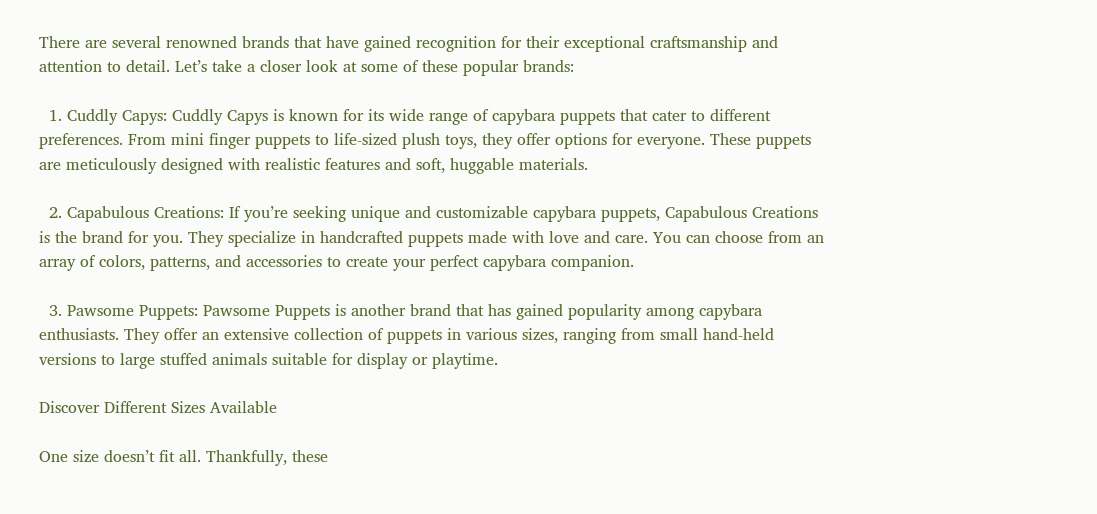There are several renowned brands that have gained recognition for their exceptional craftsmanship and attention to detail. Let’s take a closer look at some of these popular brands:

  1. Cuddly Capys: Cuddly Capys is known for its wide range of capybara puppets that cater to different preferences. From mini finger puppets to life-sized plush toys, they offer options for everyone. These puppets are meticulously designed with realistic features and soft, huggable materials.

  2. Capabulous Creations: If you’re seeking unique and customizable capybara puppets, Capabulous Creations is the brand for you. They specialize in handcrafted puppets made with love and care. You can choose from an array of colors, patterns, and accessories to create your perfect capybara companion.

  3. Pawsome Puppets: Pawsome Puppets is another brand that has gained popularity among capybara enthusiasts. They offer an extensive collection of puppets in various sizes, ranging from small hand-held versions to large stuffed animals suitable for display or playtime.

Discover Different Sizes Available

One size doesn’t fit all. Thankfully, these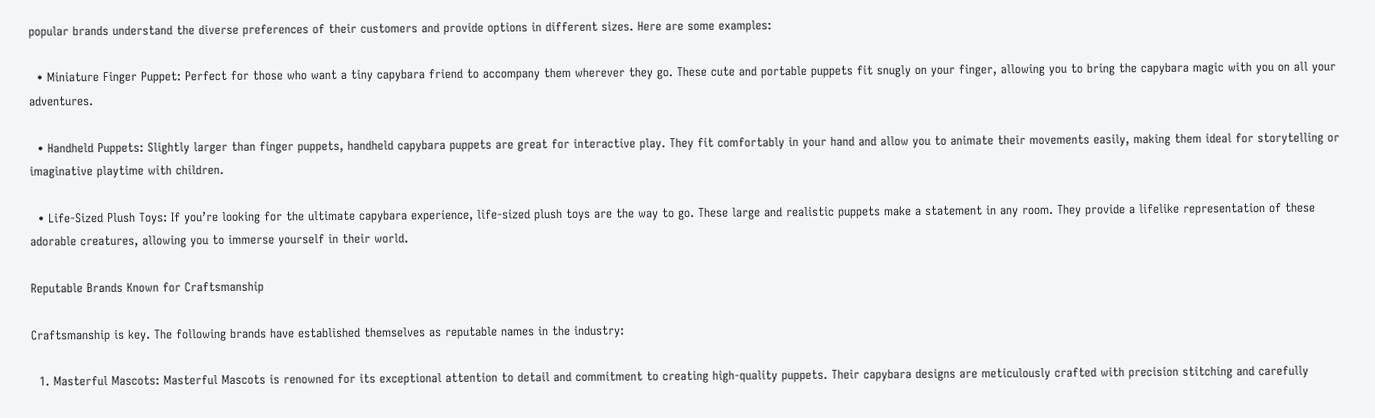popular brands understand the diverse preferences of their customers and provide options in different sizes. Here are some examples:

  • Miniature Finger Puppet: Perfect for those who want a tiny capybara friend to accompany them wherever they go. These cute and portable puppets fit snugly on your finger, allowing you to bring the capybara magic with you on all your adventures.

  • Handheld Puppets: Slightly larger than finger puppets, handheld capybara puppets are great for interactive play. They fit comfortably in your hand and allow you to animate their movements easily, making them ideal for storytelling or imaginative playtime with children.

  • Life-Sized Plush Toys: If you’re looking for the ultimate capybara experience, life-sized plush toys are the way to go. These large and realistic puppets make a statement in any room. They provide a lifelike representation of these adorable creatures, allowing you to immerse yourself in their world.

Reputable Brands Known for Craftsmanship

Craftsmanship is key. The following brands have established themselves as reputable names in the industry:

  1. Masterful Mascots: Masterful Mascots is renowned for its exceptional attention to detail and commitment to creating high-quality puppets. Their capybara designs are meticulously crafted with precision stitching and carefully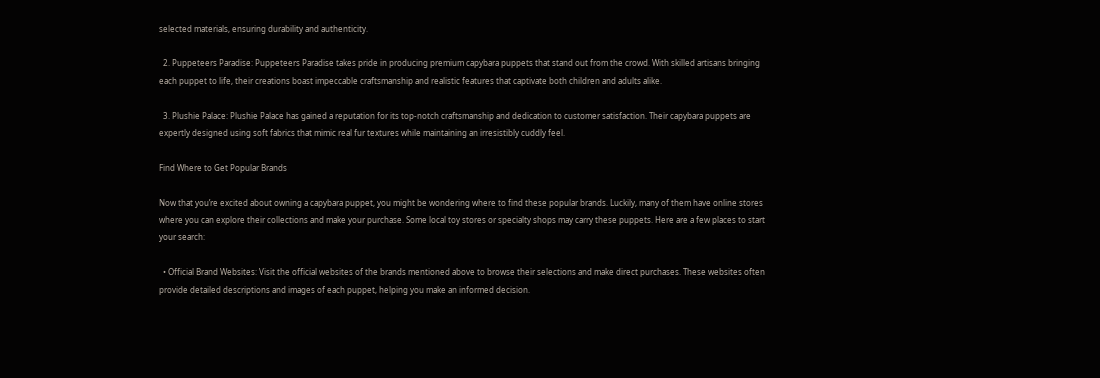selected materials, ensuring durability and authenticity.

  2. Puppeteers Paradise: Puppeteers Paradise takes pride in producing premium capybara puppets that stand out from the crowd. With skilled artisans bringing each puppet to life, their creations boast impeccable craftsmanship and realistic features that captivate both children and adults alike.

  3. Plushie Palace: Plushie Palace has gained a reputation for its top-notch craftsmanship and dedication to customer satisfaction. Their capybara puppets are expertly designed using soft fabrics that mimic real fur textures while maintaining an irresistibly cuddly feel.

Find Where to Get Popular Brands

Now that you’re excited about owning a capybara puppet, you might be wondering where to find these popular brands. Luckily, many of them have online stores where you can explore their collections and make your purchase. Some local toy stores or specialty shops may carry these puppets. Here are a few places to start your search:

  • Official Brand Websites: Visit the official websites of the brands mentioned above to browse their selections and make direct purchases. These websites often provide detailed descriptions and images of each puppet, helping you make an informed decision.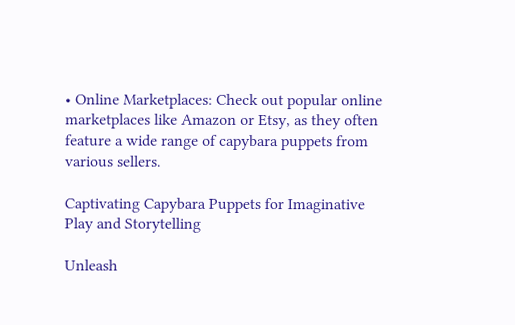• Online Marketplaces: Check out popular online marketplaces like Amazon or Etsy, as they often feature a wide range of capybara puppets from various sellers.

Captivating Capybara Puppets for Imaginative Play and Storytelling

Unleash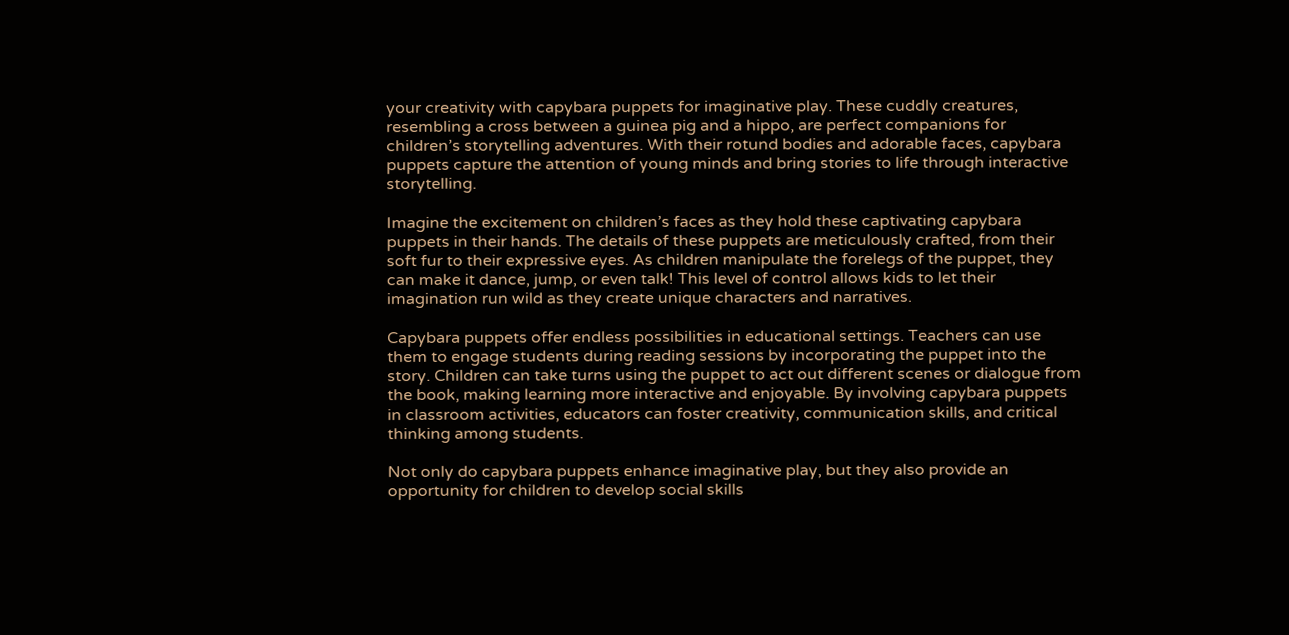your creativity with capybara puppets for imaginative play. These cuddly creatures, resembling a cross between a guinea pig and a hippo, are perfect companions for children’s storytelling adventures. With their rotund bodies and adorable faces, capybara puppets capture the attention of young minds and bring stories to life through interactive storytelling.

Imagine the excitement on children’s faces as they hold these captivating capybara puppets in their hands. The details of these puppets are meticulously crafted, from their soft fur to their expressive eyes. As children manipulate the forelegs of the puppet, they can make it dance, jump, or even talk! This level of control allows kids to let their imagination run wild as they create unique characters and narratives.

Capybara puppets offer endless possibilities in educational settings. Teachers can use them to engage students during reading sessions by incorporating the puppet into the story. Children can take turns using the puppet to act out different scenes or dialogue from the book, making learning more interactive and enjoyable. By involving capybara puppets in classroom activities, educators can foster creativity, communication skills, and critical thinking among students.

Not only do capybara puppets enhance imaginative play, but they also provide an opportunity for children to develop social skills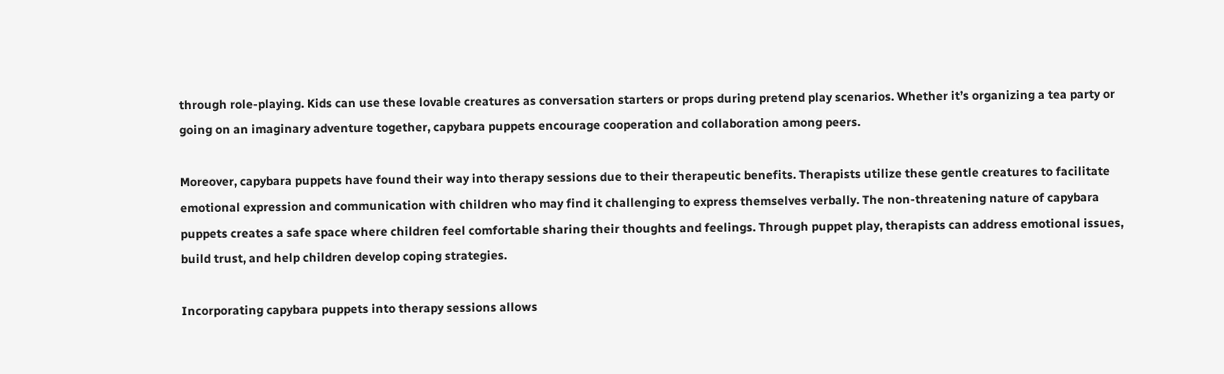through role-playing. Kids can use these lovable creatures as conversation starters or props during pretend play scenarios. Whether it’s organizing a tea party or going on an imaginary adventure together, capybara puppets encourage cooperation and collaboration among peers.

Moreover, capybara puppets have found their way into therapy sessions due to their therapeutic benefits. Therapists utilize these gentle creatures to facilitate emotional expression and communication with children who may find it challenging to express themselves verbally. The non-threatening nature of capybara puppets creates a safe space where children feel comfortable sharing their thoughts and feelings. Through puppet play, therapists can address emotional issues, build trust, and help children develop coping strategies.

Incorporating capybara puppets into therapy sessions allows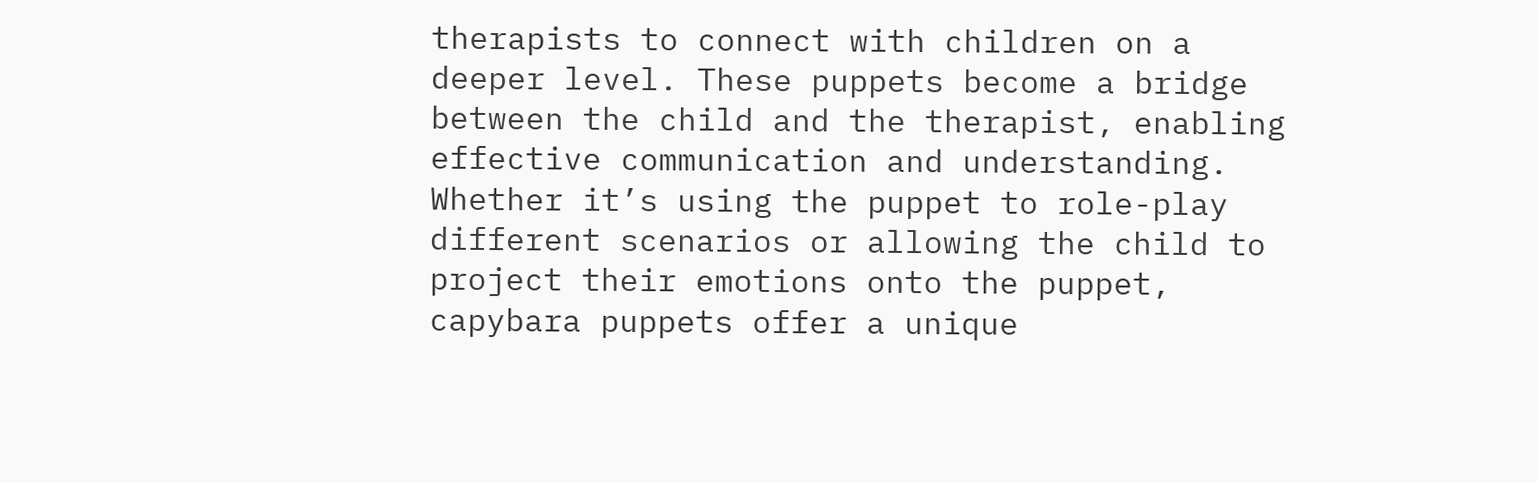therapists to connect with children on a deeper level. These puppets become a bridge between the child and the therapist, enabling effective communication and understanding. Whether it’s using the puppet to role-play different scenarios or allowing the child to project their emotions onto the puppet, capybara puppets offer a unique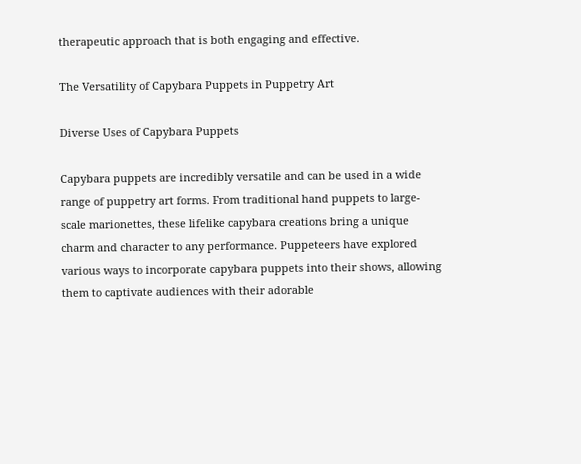therapeutic approach that is both engaging and effective.

The Versatility of Capybara Puppets in Puppetry Art

Diverse Uses of Capybara Puppets

Capybara puppets are incredibly versatile and can be used in a wide range of puppetry art forms. From traditional hand puppets to large-scale marionettes, these lifelike capybara creations bring a unique charm and character to any performance. Puppeteers have explored various ways to incorporate capybara puppets into their shows, allowing them to captivate audiences with their adorable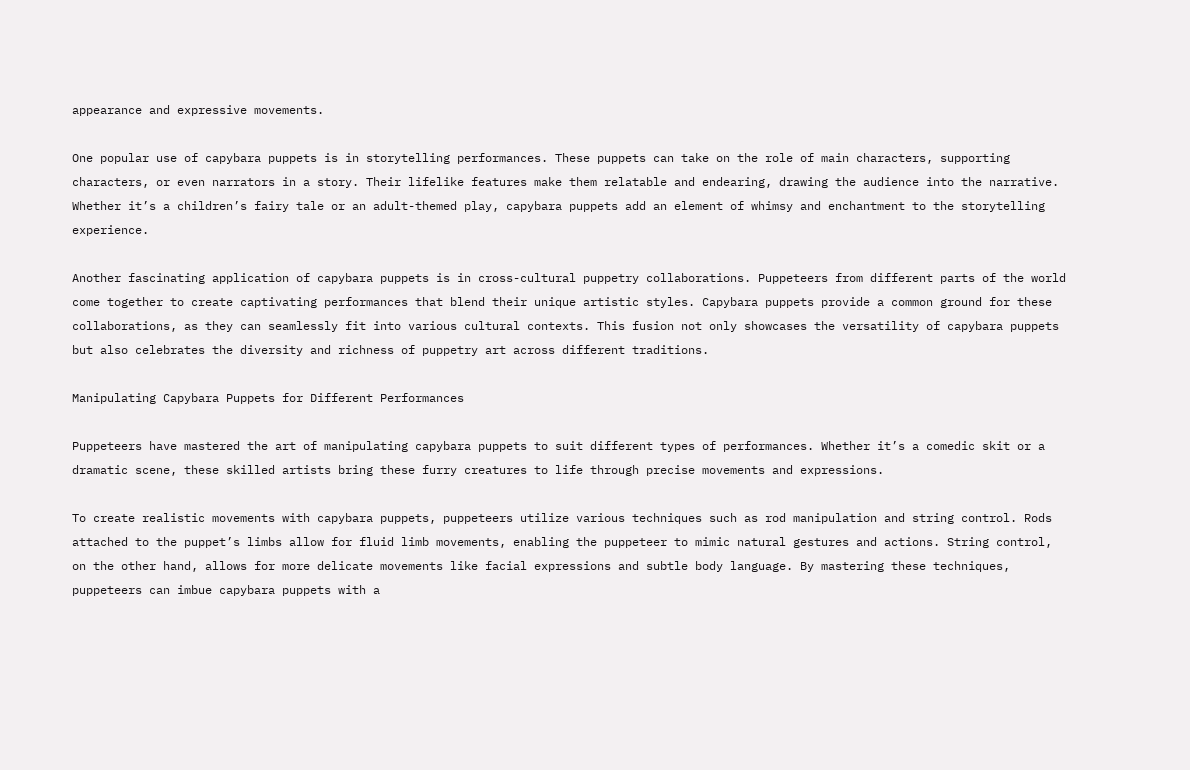appearance and expressive movements.

One popular use of capybara puppets is in storytelling performances. These puppets can take on the role of main characters, supporting characters, or even narrators in a story. Their lifelike features make them relatable and endearing, drawing the audience into the narrative. Whether it’s a children’s fairy tale or an adult-themed play, capybara puppets add an element of whimsy and enchantment to the storytelling experience.

Another fascinating application of capybara puppets is in cross-cultural puppetry collaborations. Puppeteers from different parts of the world come together to create captivating performances that blend their unique artistic styles. Capybara puppets provide a common ground for these collaborations, as they can seamlessly fit into various cultural contexts. This fusion not only showcases the versatility of capybara puppets but also celebrates the diversity and richness of puppetry art across different traditions.

Manipulating Capybara Puppets for Different Performances

Puppeteers have mastered the art of manipulating capybara puppets to suit different types of performances. Whether it’s a comedic skit or a dramatic scene, these skilled artists bring these furry creatures to life through precise movements and expressions.

To create realistic movements with capybara puppets, puppeteers utilize various techniques such as rod manipulation and string control. Rods attached to the puppet’s limbs allow for fluid limb movements, enabling the puppeteer to mimic natural gestures and actions. String control, on the other hand, allows for more delicate movements like facial expressions and subtle body language. By mastering these techniques, puppeteers can imbue capybara puppets with a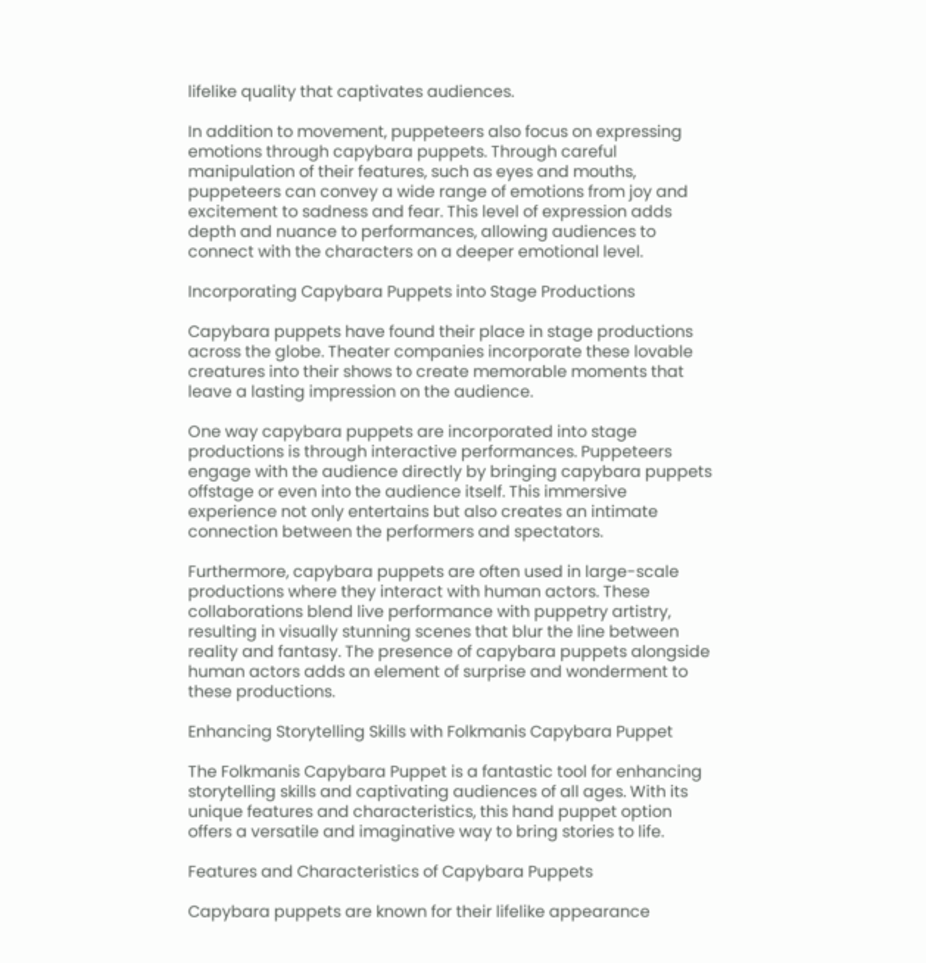lifelike quality that captivates audiences.

In addition to movement, puppeteers also focus on expressing emotions through capybara puppets. Through careful manipulation of their features, such as eyes and mouths, puppeteers can convey a wide range of emotions from joy and excitement to sadness and fear. This level of expression adds depth and nuance to performances, allowing audiences to connect with the characters on a deeper emotional level.

Incorporating Capybara Puppets into Stage Productions

Capybara puppets have found their place in stage productions across the globe. Theater companies incorporate these lovable creatures into their shows to create memorable moments that leave a lasting impression on the audience.

One way capybara puppets are incorporated into stage productions is through interactive performances. Puppeteers engage with the audience directly by bringing capybara puppets offstage or even into the audience itself. This immersive experience not only entertains but also creates an intimate connection between the performers and spectators.

Furthermore, capybara puppets are often used in large-scale productions where they interact with human actors. These collaborations blend live performance with puppetry artistry, resulting in visually stunning scenes that blur the line between reality and fantasy. The presence of capybara puppets alongside human actors adds an element of surprise and wonderment to these productions.

Enhancing Storytelling Skills with Folkmanis Capybara Puppet

The Folkmanis Capybara Puppet is a fantastic tool for enhancing storytelling skills and captivating audiences of all ages. With its unique features and characteristics, this hand puppet option offers a versatile and imaginative way to bring stories to life.

Features and Characteristics of Capybara Puppets

Capybara puppets are known for their lifelike appearance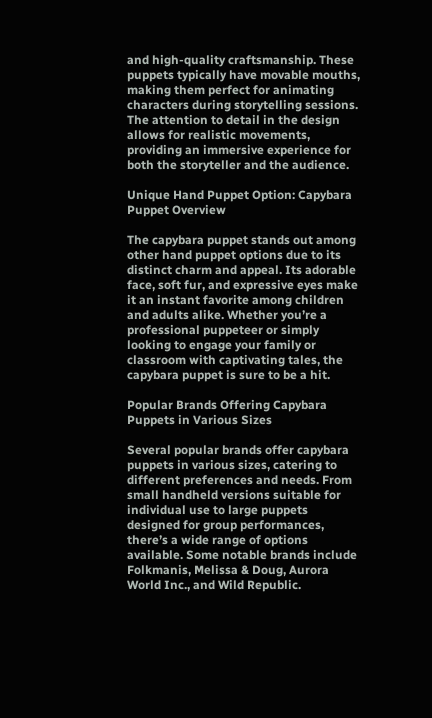and high-quality craftsmanship. These puppets typically have movable mouths, making them perfect for animating characters during storytelling sessions. The attention to detail in the design allows for realistic movements, providing an immersive experience for both the storyteller and the audience.

Unique Hand Puppet Option: Capybara Puppet Overview

The capybara puppet stands out among other hand puppet options due to its distinct charm and appeal. Its adorable face, soft fur, and expressive eyes make it an instant favorite among children and adults alike. Whether you’re a professional puppeteer or simply looking to engage your family or classroom with captivating tales, the capybara puppet is sure to be a hit.

Popular Brands Offering Capybara Puppets in Various Sizes

Several popular brands offer capybara puppets in various sizes, catering to different preferences and needs. From small handheld versions suitable for individual use to large puppets designed for group performances, there’s a wide range of options available. Some notable brands include Folkmanis, Melissa & Doug, Aurora World Inc., and Wild Republic.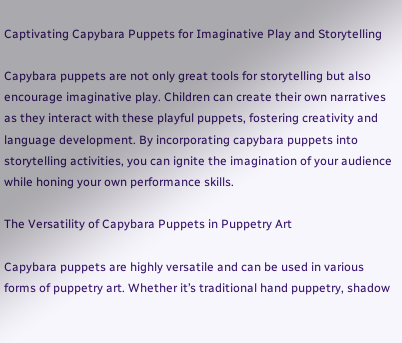Captivating Capybara Puppets for Imaginative Play and Storytelling

Capybara puppets are not only great tools for storytelling but also encourage imaginative play. Children can create their own narratives as they interact with these playful puppets, fostering creativity and language development. By incorporating capybara puppets into storytelling activities, you can ignite the imagination of your audience while honing your own performance skills.

The Versatility of Capybara Puppets in Puppetry Art

Capybara puppets are highly versatile and can be used in various forms of puppetry art. Whether it’s traditional hand puppetry, shadow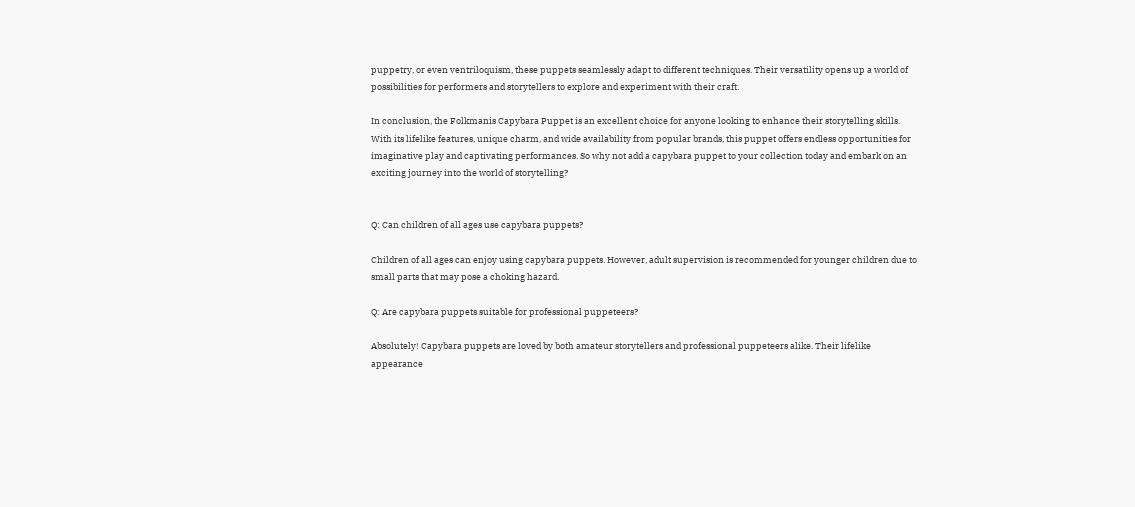puppetry, or even ventriloquism, these puppets seamlessly adapt to different techniques. Their versatility opens up a world of possibilities for performers and storytellers to explore and experiment with their craft.

In conclusion, the Folkmanis Capybara Puppet is an excellent choice for anyone looking to enhance their storytelling skills. With its lifelike features, unique charm, and wide availability from popular brands, this puppet offers endless opportunities for imaginative play and captivating performances. So why not add a capybara puppet to your collection today and embark on an exciting journey into the world of storytelling?


Q: Can children of all ages use capybara puppets?

Children of all ages can enjoy using capybara puppets. However, adult supervision is recommended for younger children due to small parts that may pose a choking hazard.

Q: Are capybara puppets suitable for professional puppeteers?

Absolutely! Capybara puppets are loved by both amateur storytellers and professional puppeteers alike. Their lifelike appearance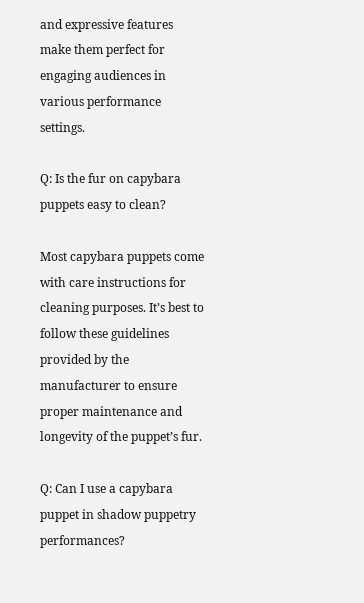and expressive features make them perfect for engaging audiences in various performance settings.

Q: Is the fur on capybara puppets easy to clean?

Most capybara puppets come with care instructions for cleaning purposes. It’s best to follow these guidelines provided by the manufacturer to ensure proper maintenance and longevity of the puppet’s fur.

Q: Can I use a capybara puppet in shadow puppetry performances?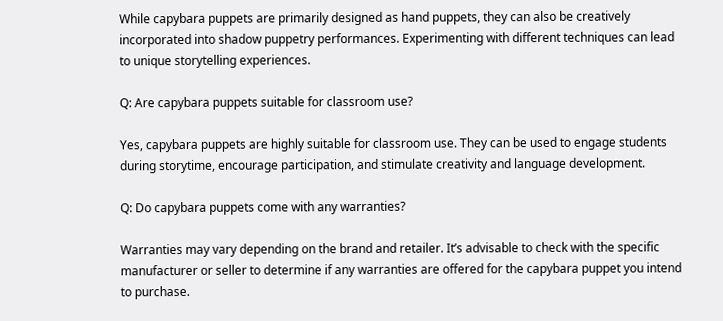While capybara puppets are primarily designed as hand puppets, they can also be creatively incorporated into shadow puppetry performances. Experimenting with different techniques can lead to unique storytelling experiences.

Q: Are capybara puppets suitable for classroom use?

Yes, capybara puppets are highly suitable for classroom use. They can be used to engage students during storytime, encourage participation, and stimulate creativity and language development.

Q: Do capybara puppets come with any warranties?

Warranties may vary depending on the brand and retailer. It’s advisable to check with the specific manufacturer or seller to determine if any warranties are offered for the capybara puppet you intend to purchase.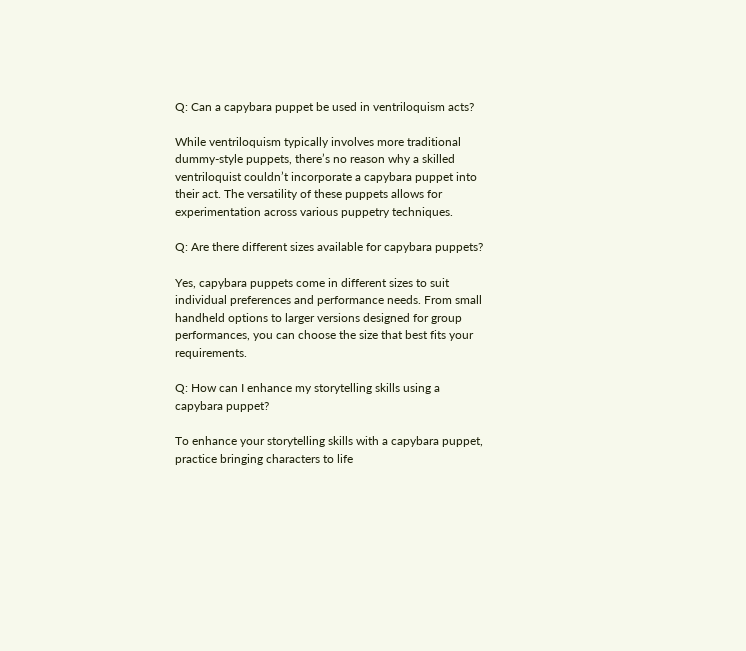Q: Can a capybara puppet be used in ventriloquism acts?

While ventriloquism typically involves more traditional dummy-style puppets, there’s no reason why a skilled ventriloquist couldn’t incorporate a capybara puppet into their act. The versatility of these puppets allows for experimentation across various puppetry techniques.

Q: Are there different sizes available for capybara puppets?

Yes, capybara puppets come in different sizes to suit individual preferences and performance needs. From small handheld options to larger versions designed for group performances, you can choose the size that best fits your requirements.

Q: How can I enhance my storytelling skills using a capybara puppet?

To enhance your storytelling skills with a capybara puppet, practice bringing characters to life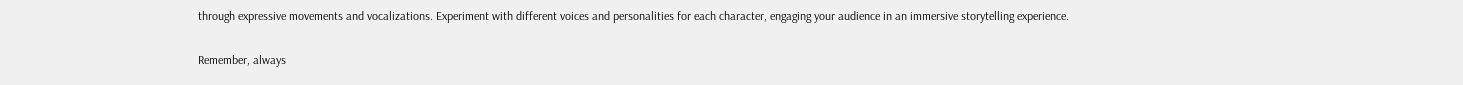through expressive movements and vocalizations. Experiment with different voices and personalities for each character, engaging your audience in an immersive storytelling experience.

Remember, always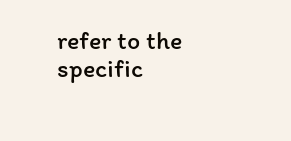refer to the specific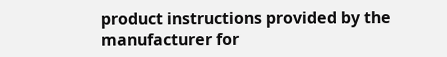product instructions provided by the manufacturer for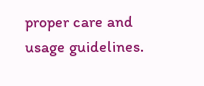proper care and usage guidelines.